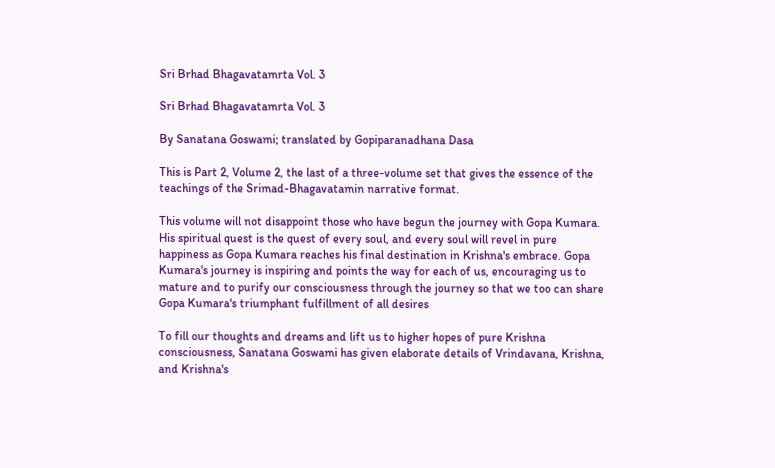Sri Brhad Bhagavatamrta Vol. 3

Sri Brhad Bhagavatamrta Vol. 3

By Sanatana Goswami; translated by Gopiparanadhana Dasa

This is Part 2, Volume 2, the last of a three-volume set that gives the essence of the teachings of the Srimad-Bhagavatamin narrative format.

This volume will not disappoint those who have begun the journey with Gopa Kumara. His spiritual quest is the quest of every soul, and every soul will revel in pure happiness as Gopa Kumara reaches his final destination in Krishna's embrace. Gopa Kumara's journey is inspiring and points the way for each of us, encouraging us to mature and to purify our consciousness through the journey so that we too can share Gopa Kumara's triumphant fulfillment of all desires

To fill our thoughts and dreams and lift us to higher hopes of pure Krishna consciousness, Sanatana Goswami has given elaborate details of Vrindavana, Krishna, and Krishna's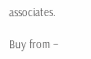associates.

Buy from –